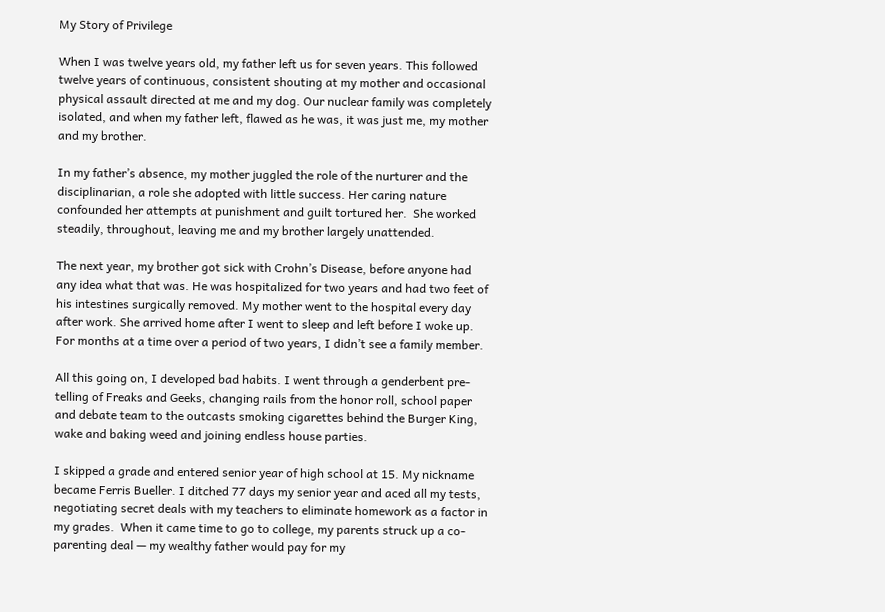My Story of Privilege

When I was twelve years old, my father left us for seven years. This followed twelve years of continuous, consistent shouting at my mother and occasional physical assault directed at me and my dog. Our nuclear family was completely isolated, and when my father left, flawed as he was, it was just me, my mother and my brother.

In my father’s absence, my mother juggled the role of the nurturer and the disciplinarian, a role she adopted with little success. Her caring nature confounded her attempts at punishment and guilt tortured her.  She worked steadily, throughout, leaving me and my brother largely unattended.

The next year, my brother got sick with Crohn’s Disease, before anyone had any idea what that was. He was hospitalized for two years and had two feet of his intestines surgically removed. My mother went to the hospital every day after work. She arrived home after I went to sleep and left before I woke up. For months at a time over a period of two years, I didn’t see a family member.

All this going on, I developed bad habits. I went through a genderbent pre-telling of Freaks and Geeks, changing rails from the honor roll, school paper and debate team to the outcasts smoking cigarettes behind the Burger King, wake and baking weed and joining endless house parties.

I skipped a grade and entered senior year of high school at 15. My nickname became Ferris Bueller. I ditched 77 days my senior year and aced all my tests, negotiating secret deals with my teachers to eliminate homework as a factor in my grades.  When it came time to go to college, my parents struck up a co-parenting deal — my wealthy father would pay for my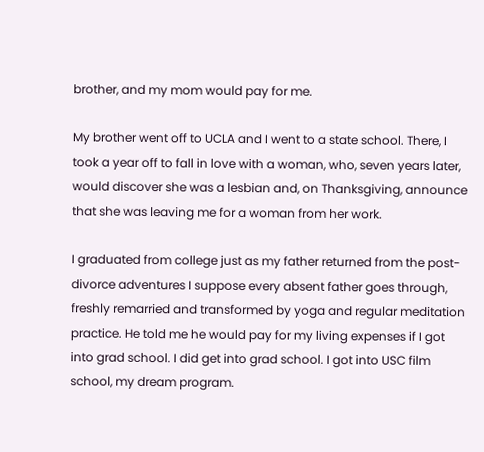brother, and my mom would pay for me.

My brother went off to UCLA and I went to a state school. There, I took a year off to fall in love with a woman, who, seven years later, would discover she was a lesbian and, on Thanksgiving, announce that she was leaving me for a woman from her work.

I graduated from college just as my father returned from the post-divorce adventures I suppose every absent father goes through, freshly remarried and transformed by yoga and regular meditation practice. He told me he would pay for my living expenses if I got into grad school. I did get into grad school. I got into USC film school, my dream program.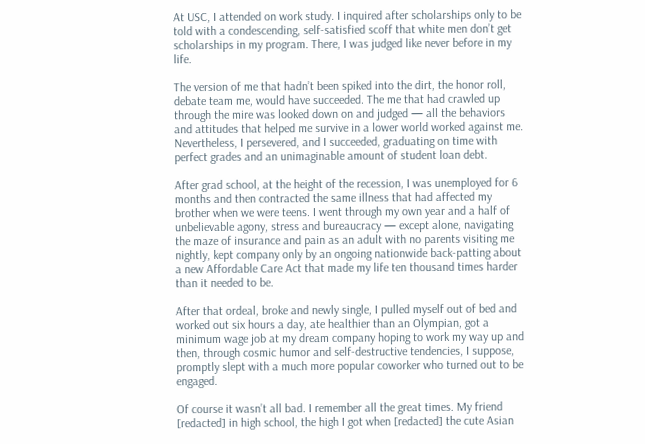At USC, I attended on work study. I inquired after scholarships only to be told with a condescending, self-satisfied scoff that white men don’t get scholarships in my program. There, I was judged like never before in my life.

The version of me that hadn’t been spiked into the dirt, the honor roll, debate team me, would have succeeded. The me that had crawled up through the mire was looked down on and judged — all the behaviors and attitudes that helped me survive in a lower world worked against me. Nevertheless, I persevered, and I succeeded, graduating on time with perfect grades and an unimaginable amount of student loan debt.

After grad school, at the height of the recession, I was unemployed for 6 months and then contracted the same illness that had affected my brother when we were teens. I went through my own year and a half of unbelievable agony, stress and bureaucracy — except alone, navigating the maze of insurance and pain as an adult with no parents visiting me nightly, kept company only by an ongoing nationwide back-patting about a new Affordable Care Act that made my life ten thousand times harder than it needed to be.

After that ordeal, broke and newly single, I pulled myself out of bed and worked out six hours a day, ate healthier than an Olympian, got a minimum wage job at my dream company hoping to work my way up and then, through cosmic humor and self-destructive tendencies, I suppose, promptly slept with a much more popular coworker who turned out to be engaged.

Of course it wasn’t all bad. I remember all the great times. My friend [redacted] in high school, the high I got when [redacted] the cute Asian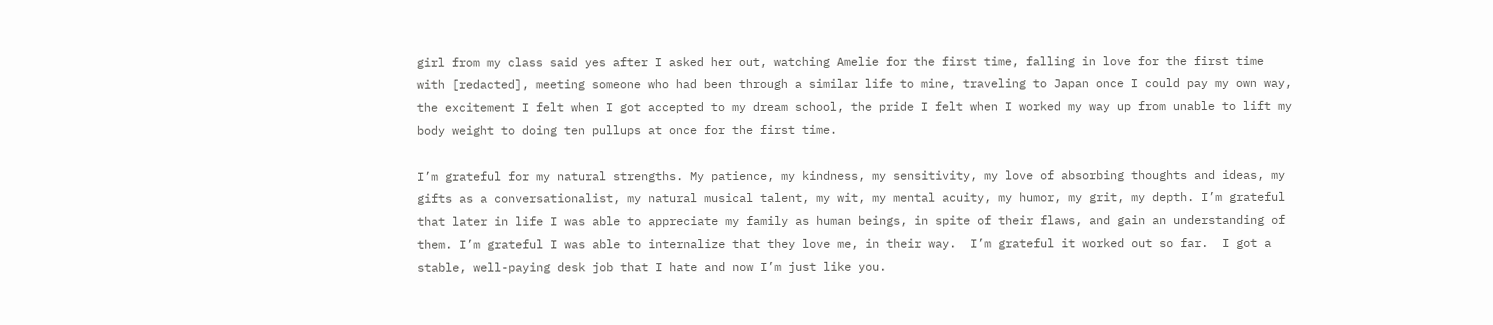girl from my class said yes after I asked her out, watching Amelie for the first time, falling in love for the first time with [redacted], meeting someone who had been through a similar life to mine, traveling to Japan once I could pay my own way, the excitement I felt when I got accepted to my dream school, the pride I felt when I worked my way up from unable to lift my body weight to doing ten pullups at once for the first time.

I’m grateful for my natural strengths. My patience, my kindness, my sensitivity, my love of absorbing thoughts and ideas, my gifts as a conversationalist, my natural musical talent, my wit, my mental acuity, my humor, my grit, my depth. I’m grateful that later in life I was able to appreciate my family as human beings, in spite of their flaws, and gain an understanding of them. I’m grateful I was able to internalize that they love me, in their way.  I’m grateful it worked out so far.  I got a stable, well-paying desk job that I hate and now I’m just like you.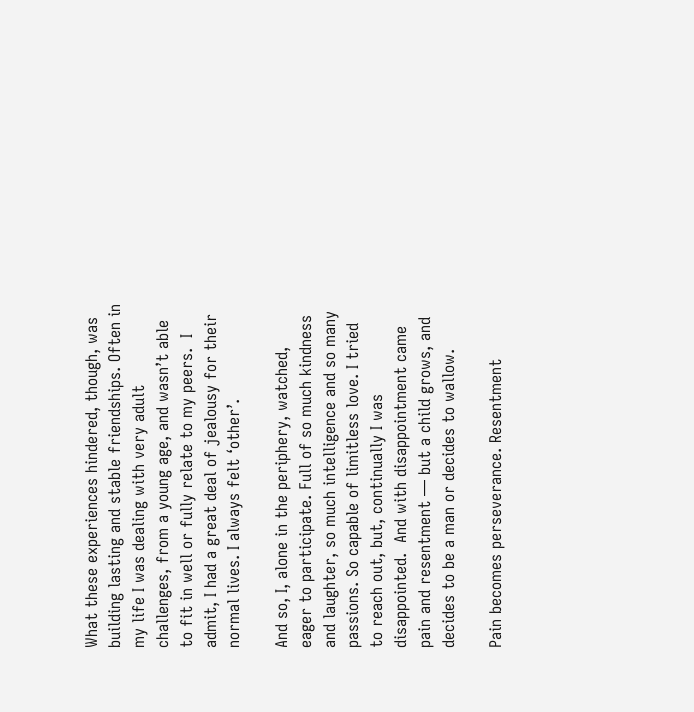What these experiences hindered, though, was building lasting and stable friendships. Often in my life I was dealing with very adult challenges, from a young age, and wasn’t able to fit in well or fully relate to my peers.  I admit, I had a great deal of jealousy for their normal lives. I always felt ‘other’.

And so, I, alone in the periphery, watched, eager to participate. Full of so much kindness and laughter, so much intelligence and so many passions. So capable of limitless love. I tried to reach out, but, continually I was disappointed.  And with disappointment came pain and resentment — but a child grows, and decides to be a man or decides to wallow.

Pain becomes perseverance. Resentment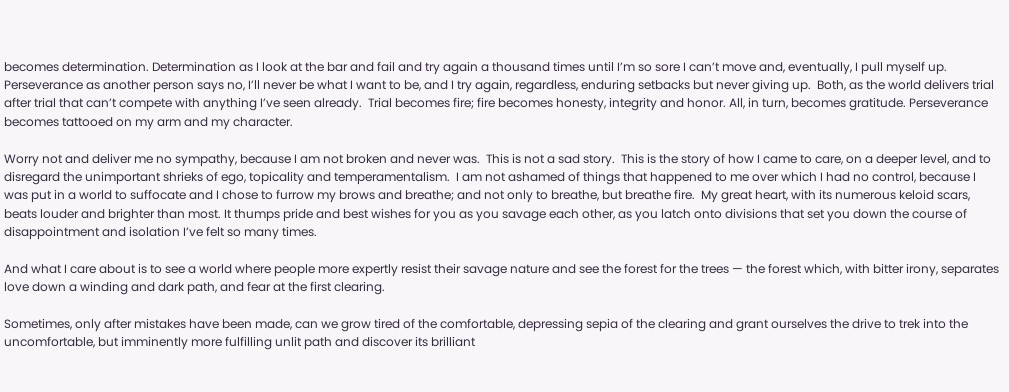becomes determination. Determination as I look at the bar and fail and try again a thousand times until I’m so sore I can’t move and, eventually, I pull myself up. Perseverance as another person says no, I’ll never be what I want to be, and I try again, regardless, enduring setbacks but never giving up.  Both, as the world delivers trial after trial that can’t compete with anything I’ve seen already.  Trial becomes fire; fire becomes honesty, integrity and honor. All, in turn, becomes gratitude. Perseverance becomes tattooed on my arm and my character.

Worry not and deliver me no sympathy, because I am not broken and never was.  This is not a sad story.  This is the story of how I came to care, on a deeper level, and to disregard the unimportant shrieks of ego, topicality and temperamentalism.  I am not ashamed of things that happened to me over which I had no control, because I was put in a world to suffocate and I chose to furrow my brows and breathe; and not only to breathe, but breathe fire.  My great heart, with its numerous keloid scars, beats louder and brighter than most. It thumps pride and best wishes for you as you savage each other, as you latch onto divisions that set you down the course of disappointment and isolation I’ve felt so many times.

And what I care about is to see a world where people more expertly resist their savage nature and see the forest for the trees — the forest which, with bitter irony, separates love down a winding and dark path, and fear at the first clearing.

Sometimes, only after mistakes have been made, can we grow tired of the comfortable, depressing sepia of the clearing and grant ourselves the drive to trek into the uncomfortable, but imminently more fulfilling unlit path and discover its brilliant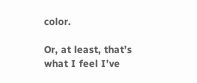color.

Or, at least, that’s what I feel I’ve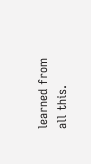learned from all this.